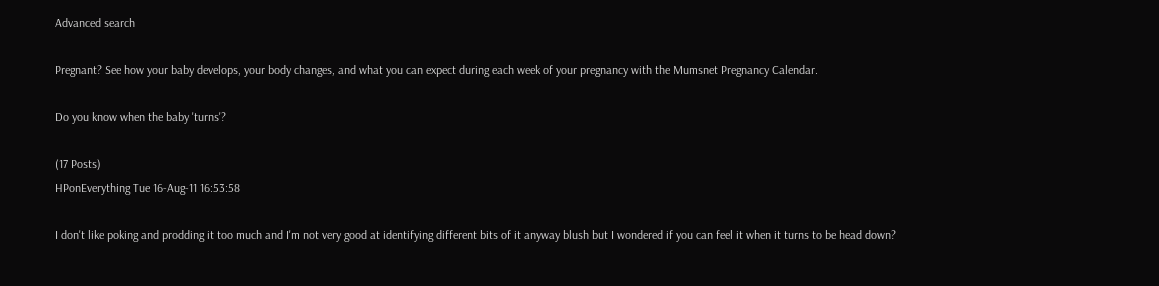Advanced search

Pregnant? See how your baby develops, your body changes, and what you can expect during each week of your pregnancy with the Mumsnet Pregnancy Calendar.

Do you know when the baby 'turns'?

(17 Posts)
HPonEverything Tue 16-Aug-11 16:53:58

I don't like poking and prodding it too much and I'm not very good at identifying different bits of it anyway blush but I wondered if you can feel it when it turns to be head down?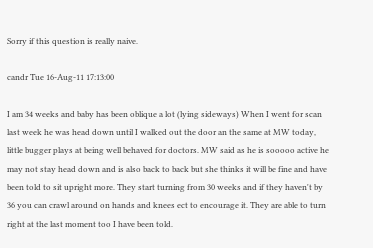Sorry if this question is really naive.

candr Tue 16-Aug-11 17:13:00

I am 34 weeks and baby has been oblique a lot (lying sideways) When I went for scan last week he was head down until I walked out the door an the same at MW today, little bugger plays at being well behaved for doctors. MW said as he is sooooo active he may not stay head down and is also back to back but she thinks it will be fine and have been told to sit upright more. They start turning from 30 weeks and if they haven't by 36 you can crawl around on hands and knees ect to encourage it. They are able to turn right at the last moment too I have been told.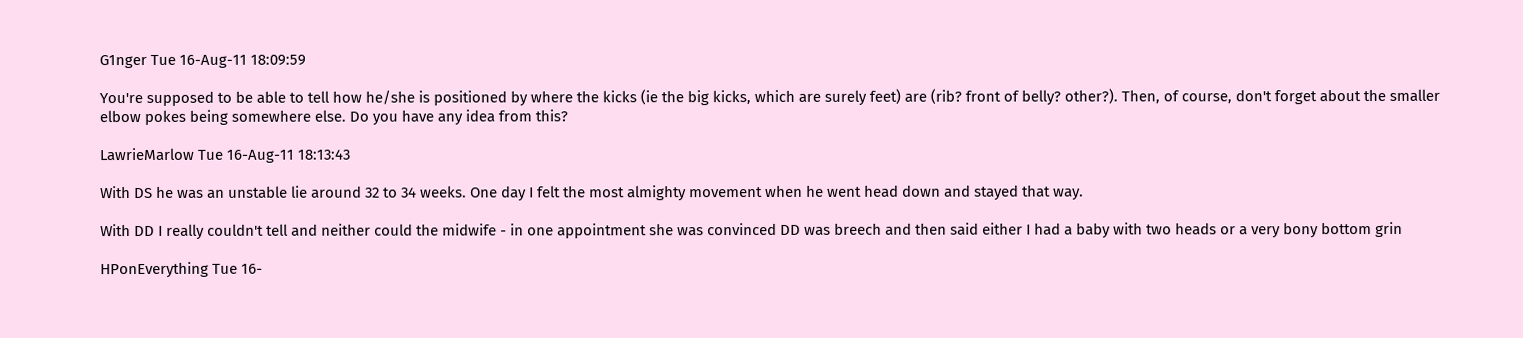G1nger Tue 16-Aug-11 18:09:59

You're supposed to be able to tell how he/she is positioned by where the kicks (ie the big kicks, which are surely feet) are (rib? front of belly? other?). Then, of course, don't forget about the smaller elbow pokes being somewhere else. Do you have any idea from this?

LawrieMarlow Tue 16-Aug-11 18:13:43

With DS he was an unstable lie around 32 to 34 weeks. One day I felt the most almighty movement when he went head down and stayed that way.

With DD I really couldn't tell and neither could the midwife - in one appointment she was convinced DD was breech and then said either I had a baby with two heads or a very bony bottom grin

HPonEverything Tue 16-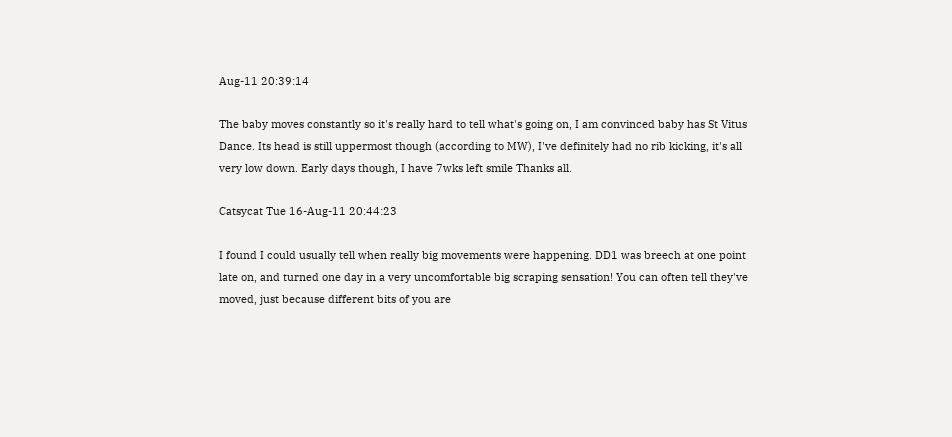Aug-11 20:39:14

The baby moves constantly so it's really hard to tell what's going on, I am convinced baby has St Vitus Dance. Its head is still uppermost though (according to MW), I've definitely had no rib kicking, it's all very low down. Early days though, I have 7wks left smile Thanks all.

Catsycat Tue 16-Aug-11 20:44:23

I found I could usually tell when really big movements were happening. DD1 was breech at one point late on, and turned one day in a very uncomfortable big scraping sensation! You can often tell they've moved, just because different bits of you are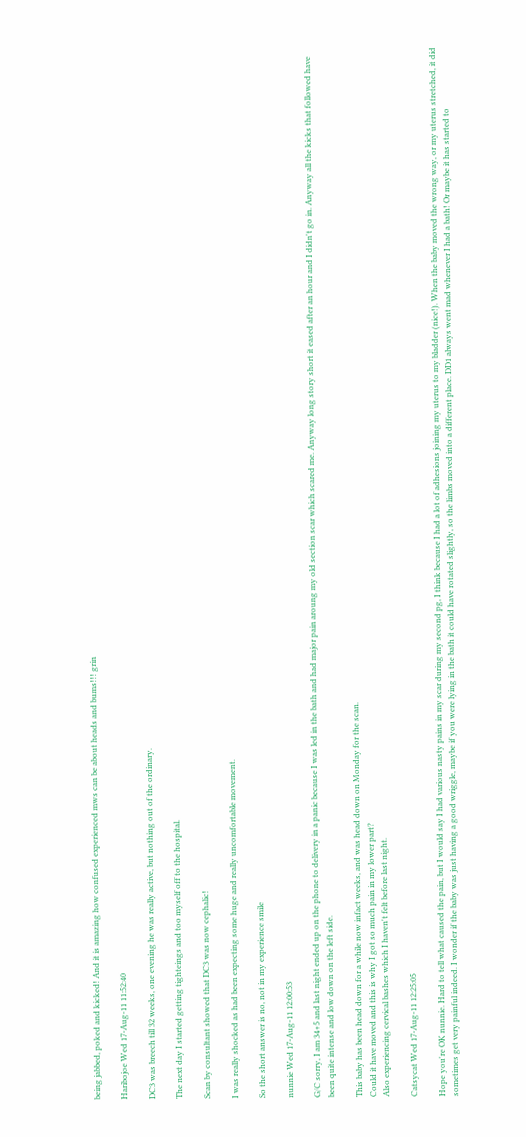being jabbed, poked and kicked! And it is amazing how confused experienced mws can be about heads and bums!!! grin

Haribojoe Wed 17-Aug-11 11:52:40

DC3 was breech till 32 weeks, one evening he was really active, but nothing out of the ordinary.

The next day I started getting tighteings and too myself off to the hospital.

Scan by consultant showed that DC3 was now cephalic!

I was really shocked as had been expecting some huge and really uncomfortable movement.

So the short answer is no, not in my experience smile

nunnie Wed 17-Aug-11 12:00:53

G/C sorry, I am 34+5 and last night ended up on the phone to delivery in a panic because I was led in the bath and had major pain aroung my old section scar which scared me. Anyway long story short it eased after an hour and I didn't go in. Anyway all the kicks that followed have been quite intense and low down on the left side.

This baby has been head down for a while now infact weeks, and was head down on Monday for the scan.
Could it have moved and this is why I got so much pain in my lower part?
Also experiencing cervical bashes which I haven't felt before last night.

Catsycat Wed 17-Aug-11 12:25:05

Hope you're OK nunnie. Hard to tell what caused the pain, but I would say I had various nasty pains in my scar during my second pg, I think because I had a lot of adhesions joining my uterus to my bladder (nice!). When the baby moved the wrong way, or my uterus stretched, it did sometimes get very painful indeed. I wonder if the baby was just having a good wriggle, maybe if you were lying in the bath it could have rotated slightly, so the limbs moved into a different place. DD1 always went mad whenever I had a bath! Or maybe it has started to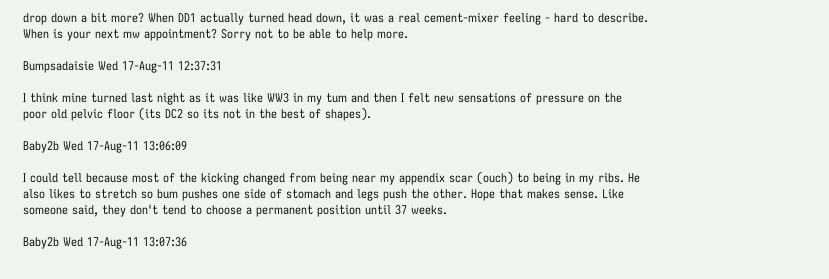drop down a bit more? When DD1 actually turned head down, it was a real cement-mixer feeling - hard to describe. When is your next mw appointment? Sorry not to be able to help more.

Bumpsadaisie Wed 17-Aug-11 12:37:31

I think mine turned last night as it was like WW3 in my tum and then I felt new sensations of pressure on the poor old pelvic floor (its DC2 so its not in the best of shapes).

Baby2b Wed 17-Aug-11 13:06:09

I could tell because most of the kicking changed from being near my appendix scar (ouch) to being in my ribs. He also likes to stretch so bum pushes one side of stomach and legs push the other. Hope that makes sense. Like someone said, they don't tend to choose a permanent position until 37 weeks.

Baby2b Wed 17-Aug-11 13:07:36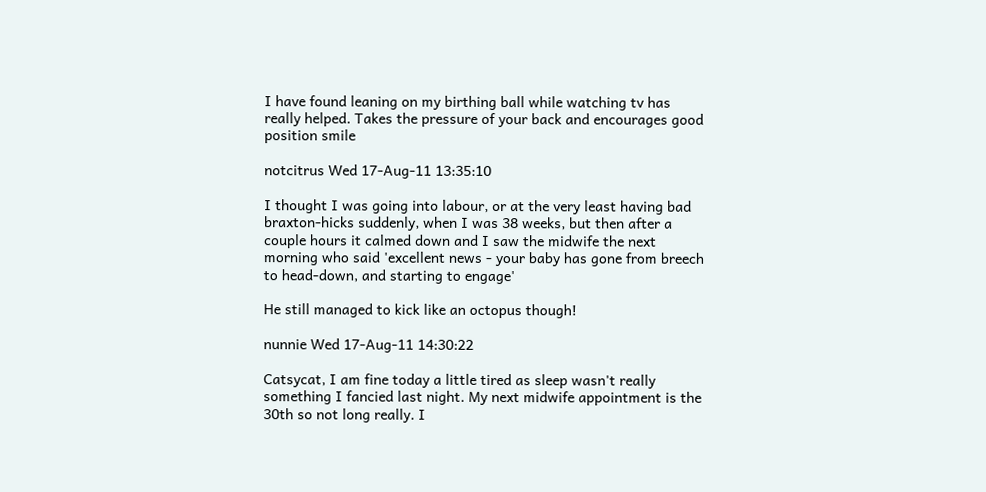I have found leaning on my birthing ball while watching tv has really helped. Takes the pressure of your back and encourages good position smile

notcitrus Wed 17-Aug-11 13:35:10

I thought I was going into labour, or at the very least having bad braxton-hicks suddenly, when I was 38 weeks, but then after a couple hours it calmed down and I saw the midwife the next morning who said 'excellent news - your baby has gone from breech to head-down, and starting to engage'

He still managed to kick like an octopus though!

nunnie Wed 17-Aug-11 14:30:22

Catsycat, I am fine today a little tired as sleep wasn't really something I fancied last night. My next midwife appointment is the 30th so not long really. I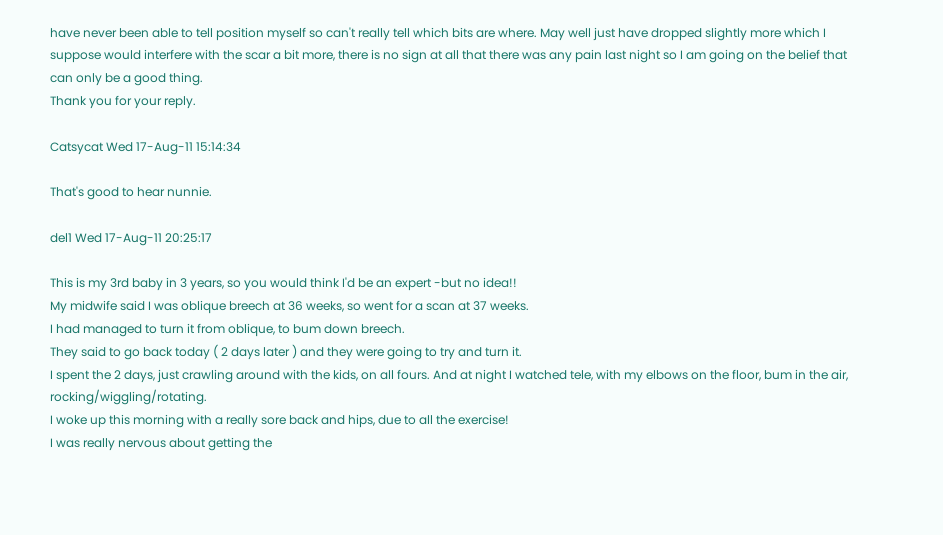have never been able to tell position myself so can't really tell which bits are where. May well just have dropped slightly more which I suppose would interfere with the scar a bit more, there is no sign at all that there was any pain last night so I am going on the belief that can only be a good thing.
Thank you for your reply.

Catsycat Wed 17-Aug-11 15:14:34

That's good to hear nunnie.

del1 Wed 17-Aug-11 20:25:17

This is my 3rd baby in 3 years, so you would think I'd be an expert -but no idea!!
My midwife said I was oblique breech at 36 weeks, so went for a scan at 37 weeks.
I had managed to turn it from oblique, to bum down breech.
They said to go back today ( 2 days later ) and they were going to try and turn it.
I spent the 2 days, just crawling around with the kids, on all fours. And at night I watched tele, with my elbows on the floor, bum in the air, rocking/wiggling/rotating.
I woke up this morning with a really sore back and hips, due to all the exercise!
I was really nervous about getting the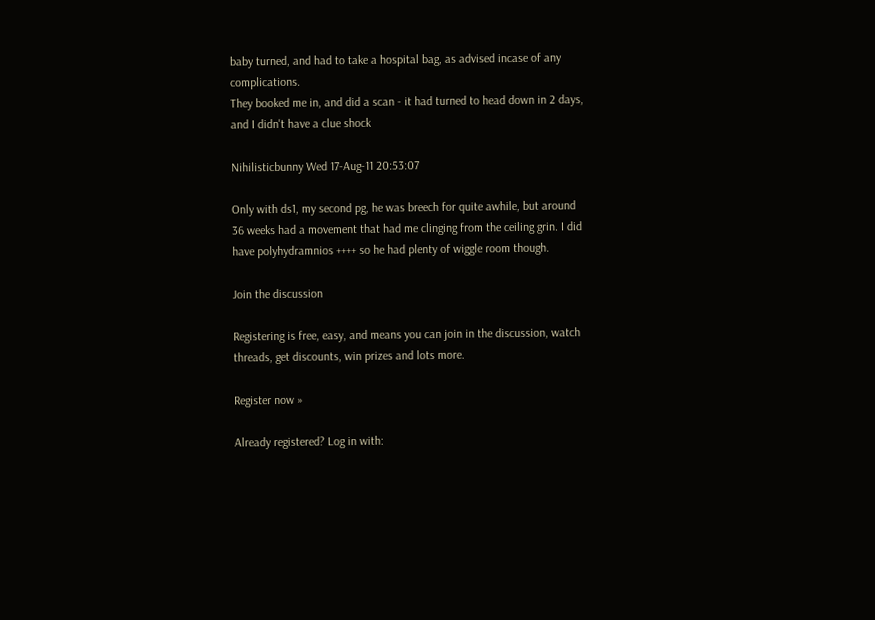baby turned, and had to take a hospital bag, as advised incase of any complications.
They booked me in, and did a scan - it had turned to head down in 2 days, and I didn't have a clue shock

Nihilisticbunny Wed 17-Aug-11 20:53:07

Only with ds1, my second pg, he was breech for quite awhile, but around 36 weeks had a movement that had me clinging from the ceiling grin. I did have polyhydramnios ++++ so he had plenty of wiggle room though.

Join the discussion

Registering is free, easy, and means you can join in the discussion, watch threads, get discounts, win prizes and lots more.

Register now »

Already registered? Log in with: